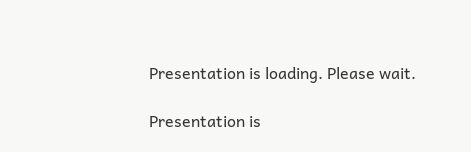Presentation is loading. Please wait.

Presentation is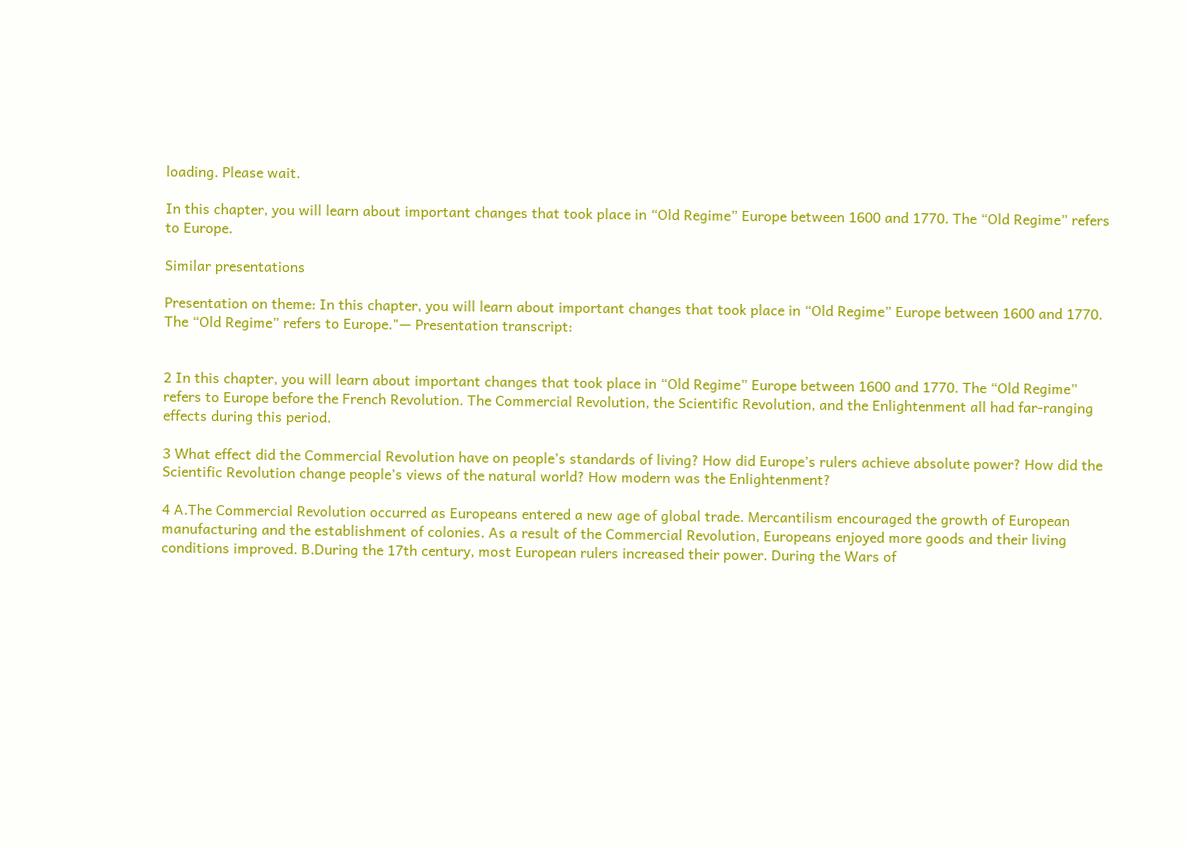loading. Please wait.

In this chapter, you will learn about important changes that took place in “Old Regime” Europe between 1600 and 1770. The “Old Regime” refers to Europe.

Similar presentations

Presentation on theme: In this chapter, you will learn about important changes that took place in “Old Regime” Europe between 1600 and 1770. The “Old Regime” refers to Europe."— Presentation transcript:


2 In this chapter, you will learn about important changes that took place in “Old Regime” Europe between 1600 and 1770. The “Old Regime” refers to Europe before the French Revolution. The Commercial Revolution, the Scientific Revolution, and the Enlightenment all had far-ranging effects during this period.

3 What effect did the Commercial Revolution have on people’s standards of living? How did Europe’s rulers achieve absolute power? How did the Scientific Revolution change people’s views of the natural world? How modern was the Enlightenment?

4 A.The Commercial Revolution occurred as Europeans entered a new age of global trade. Mercantilism encouraged the growth of European manufacturing and the establishment of colonies. As a result of the Commercial Revolution, Europeans enjoyed more goods and their living conditions improved. B.During the 17th century, most European rulers increased their power. During the Wars of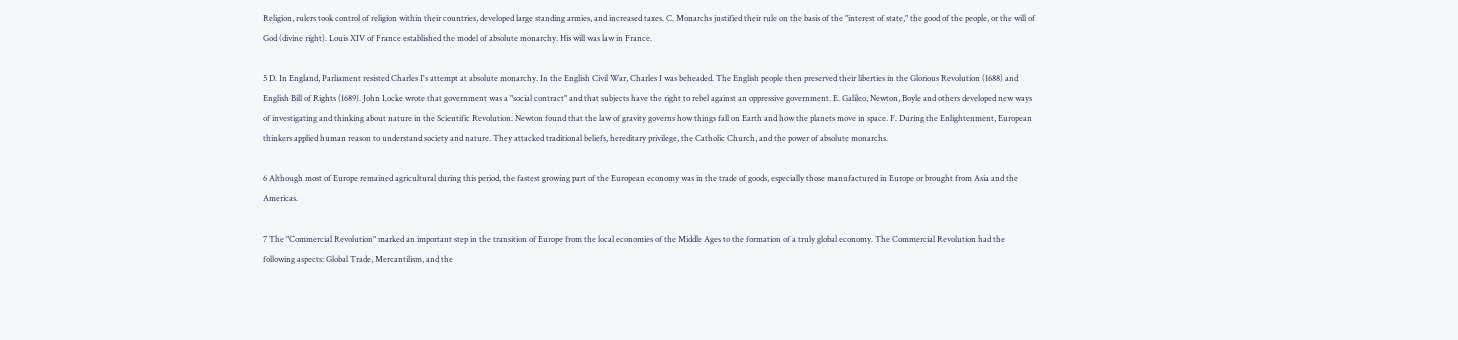Religion, rulers took control of religion within their countries, developed large standing armies, and increased taxes. C. Monarchs justified their rule on the basis of the "interest of state," the good of the people, or the will of God (divine right). Louis XIV of France established the model of absolute monarchy. His will was law in France.

5 D. In England, Parliament resisted Charles I's attempt at absolute monarchy. In the English Civil War, Charles I was beheaded. The English people then preserved their liberties in the Glorious Revolution (1688) and English Bill of Rights (1689). John Locke wrote that government was a "social contract" and that subjects have the right to rebel against an oppressive government. E. Galileo, Newton, Boyle and others developed new ways of investigating and thinking about nature in the Scientific Revolution. Newton found that the law of gravity governs how things fall on Earth and how the planets move in space. F. During the Enlightenment, European thinkers applied human reason to understand society and nature. They attacked traditional beliefs, hereditary privilege, the Catholic Church, and the power of absolute monarchs.

6 Although most of Europe remained agricultural during this period, the fastest growing part of the European economy was in the trade of goods, especially those manufactured in Europe or brought from Asia and the Americas.

7 The "Commercial Revolution" marked an important step in the transition of Europe from the local economies of the Middle Ages to the formation of a truly global economy. The Commercial Revolution had the following aspects: Global Trade, Mercantilism, and the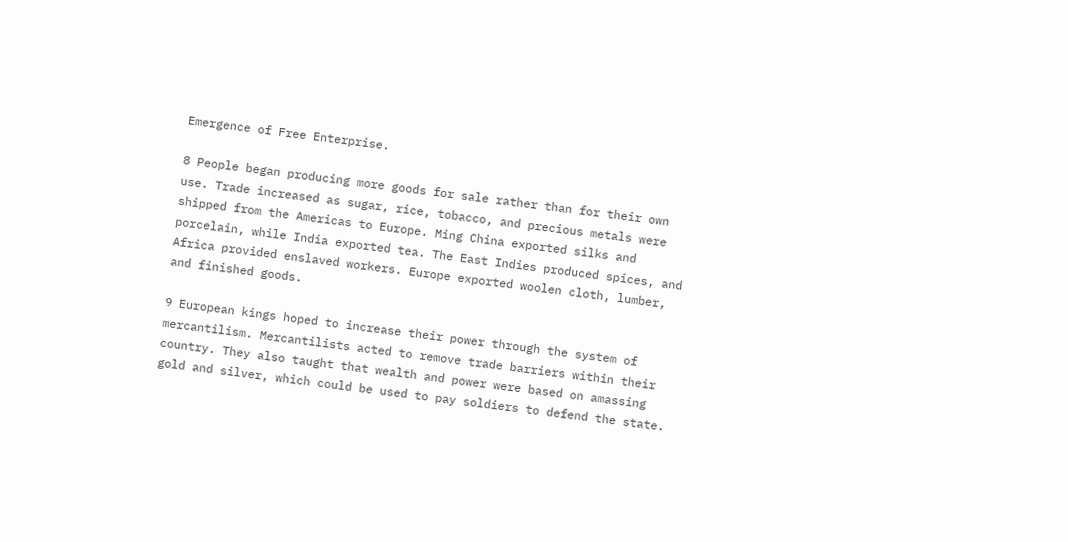Emergence of Free Enterprise.

8 People began producing more goods for sale rather than for their own use. Trade increased as sugar, rice, tobacco, and precious metals were shipped from the Americas to Europe. Ming China exported silks and porcelain, while India exported tea. The East Indies produced spices, and Africa provided enslaved workers. Europe exported woolen cloth, lumber, and finished goods.

9 European kings hoped to increase their power through the system of mercantilism. Mercantilists acted to remove trade barriers within their country. They also taught that wealth and power were based on amassing gold and silver, which could be used to pay soldiers to defend the state.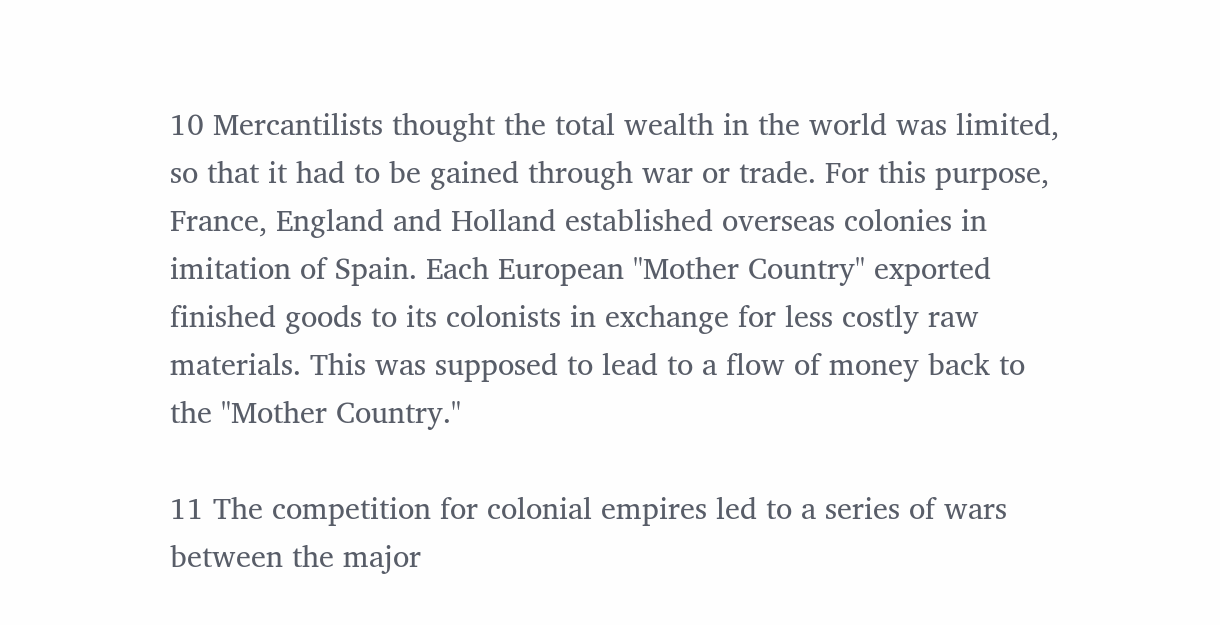10 Mercantilists thought the total wealth in the world was limited, so that it had to be gained through war or trade. For this purpose, France, England and Holland established overseas colonies in imitation of Spain. Each European "Mother Country" exported finished goods to its colonists in exchange for less costly raw materials. This was supposed to lead to a flow of money back to the "Mother Country."

11 The competition for colonial empires led to a series of wars between the major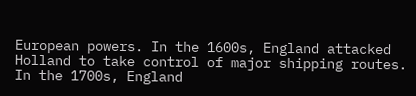European powers. In the 1600s, England attacked Holland to take control of major shipping routes. In the 1700s, England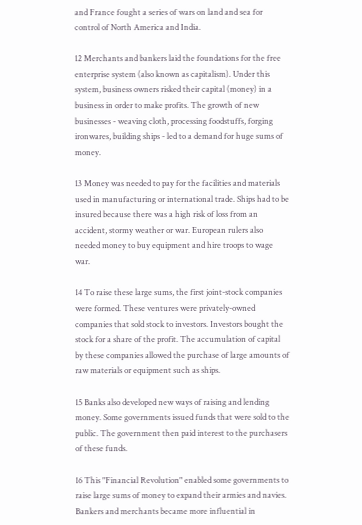and France fought a series of wars on land and sea for control of North America and India.

12 Merchants and bankers laid the foundations for the free enterprise system (also known as capitalism). Under this system, business owners risked their capital (money) in a business in order to make profits. The growth of new businesses - weaving cloth, processing foodstuffs, forging ironwares, building ships - led to a demand for huge sums of money.

13 Money was needed to pay for the facilities and materials used in manufacturing or international trade. Ships had to be insured because there was a high risk of loss from an accident, stormy weather or war. European rulers also needed money to buy equipment and hire troops to wage war.

14 To raise these large sums, the first joint-stock companies were formed. These ventures were privately-owned companies that sold stock to investors. Investors bought the stock for a share of the profit. The accumulation of capital by these companies allowed the purchase of large amounts of raw materials or equipment such as ships.

15 Banks also developed new ways of raising and lending money. Some governments issued funds that were sold to the public. The government then paid interest to the purchasers of these funds.

16 This "Financial Revolution" enabled some governments to raise large sums of money to expand their armies and navies. Bankers and merchants became more influential in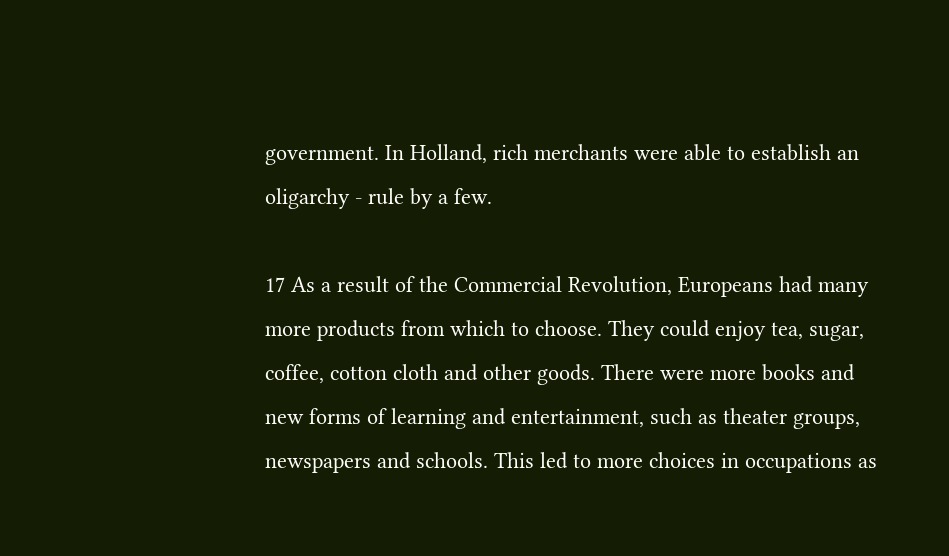government. In Holland, rich merchants were able to establish an oligarchy - rule by a few.

17 As a result of the Commercial Revolution, Europeans had many more products from which to choose. They could enjoy tea, sugar, coffee, cotton cloth and other goods. There were more books and new forms of learning and entertainment, such as theater groups, newspapers and schools. This led to more choices in occupations as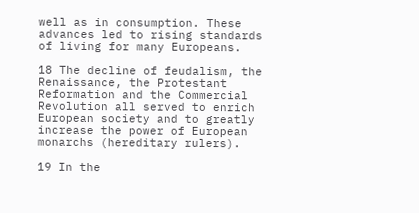well as in consumption. These advances led to rising standards of living for many Europeans.

18 The decline of feudalism, the Renaissance, the Protestant Reformation and the Commercial Revolution all served to enrich European society and to greatly increase the power of European monarchs (hereditary rulers).

19 In the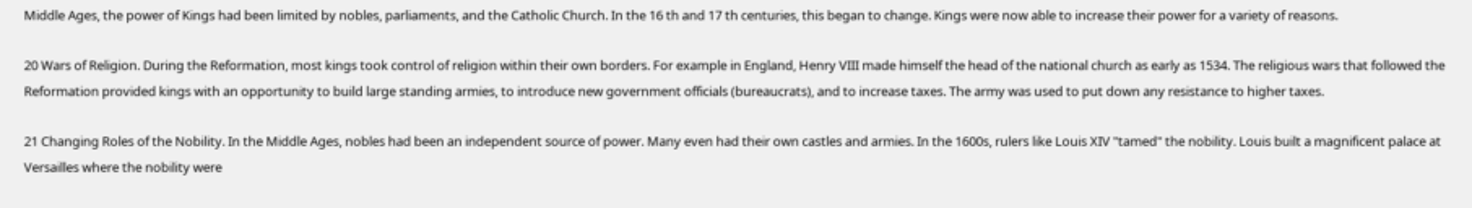Middle Ages, the power of Kings had been limited by nobles, parliaments, and the Catholic Church. In the 16 th and 17 th centuries, this began to change. Kings were now able to increase their power for a variety of reasons.

20 Wars of Religion. During the Reformation, most kings took control of religion within their own borders. For example in England, Henry VIII made himself the head of the national church as early as 1534. The religious wars that followed the Reformation provided kings with an opportunity to build large standing armies, to introduce new government officials (bureaucrats), and to increase taxes. The army was used to put down any resistance to higher taxes.

21 Changing Roles of the Nobility. In the Middle Ages, nobles had been an independent source of power. Many even had their own castles and armies. In the 1600s, rulers like Louis XIV "tamed" the nobility. Louis built a magnificent palace at Versailles where the nobility were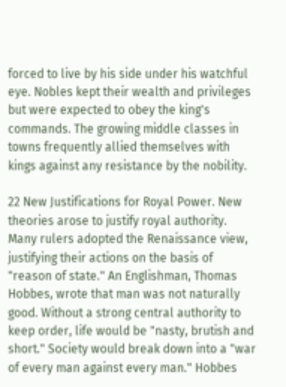forced to live by his side under his watchful eye. Nobles kept their wealth and privileges but were expected to obey the king's commands. The growing middle classes in towns frequently allied themselves with kings against any resistance by the nobility.

22 New Justifications for Royal Power. New theories arose to justify royal authority. Many rulers adopted the Renaissance view, justifying their actions on the basis of "reason of state." An Englishman, Thomas Hobbes, wrote that man was not naturally good. Without a strong central authority to keep order, life would be "nasty, brutish and short." Society would break down into a "war of every man against every man." Hobbes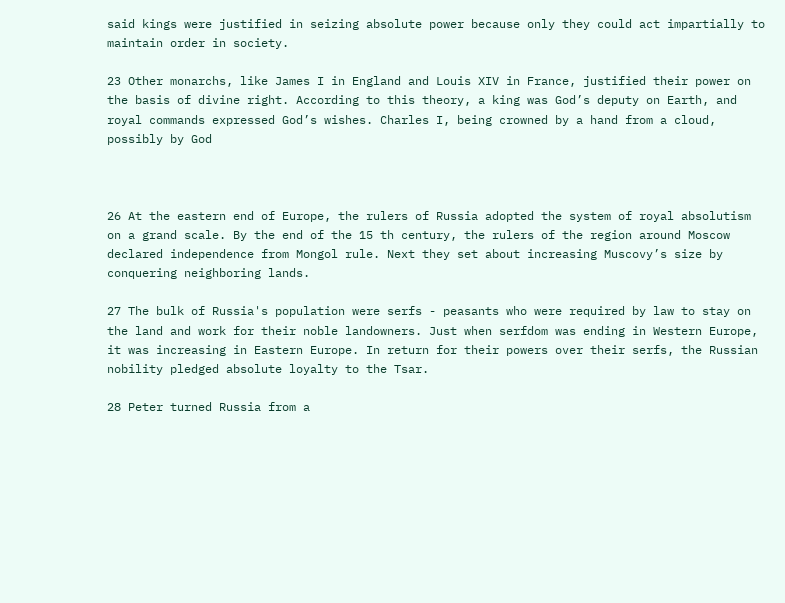said kings were justified in seizing absolute power because only they could act impartially to maintain order in society.

23 Other monarchs, like James I in England and Louis XIV in France, justified their power on the basis of divine right. According to this theory, a king was God’s deputy on Earth, and royal commands expressed God’s wishes. Charles I, being crowned by a hand from a cloud, possibly by God



26 At the eastern end of Europe, the rulers of Russia adopted the system of royal absolutism on a grand scale. By the end of the 15 th century, the rulers of the region around Moscow declared independence from Mongol rule. Next they set about increasing Muscovy’s size by conquering neighboring lands.

27 The bulk of Russia's population were serfs - peasants who were required by law to stay on the land and work for their noble landowners. Just when serfdom was ending in Western Europe, it was increasing in Eastern Europe. In return for their powers over their serfs, the Russian nobility pledged absolute loyalty to the Tsar.

28 Peter turned Russia from a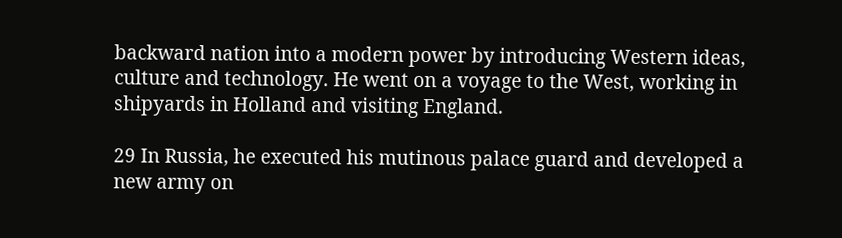backward nation into a modern power by introducing Western ideas, culture and technology. He went on a voyage to the West, working in shipyards in Holland and visiting England.

29 In Russia, he executed his mutinous palace guard and developed a new army on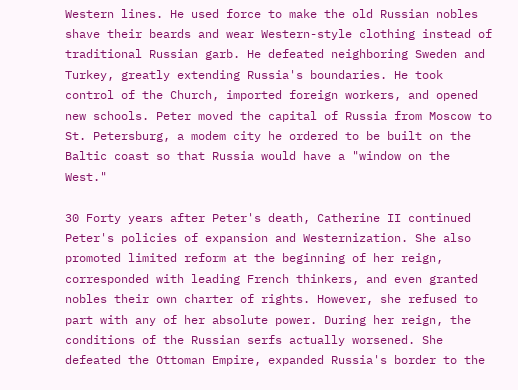Western lines. He used force to make the old Russian nobles shave their beards and wear Western-style clothing instead of traditional Russian garb. He defeated neighboring Sweden and Turkey, greatly extending Russia's boundaries. He took control of the Church, imported foreign workers, and opened new schools. Peter moved the capital of Russia from Moscow to St. Petersburg, a modem city he ordered to be built on the Baltic coast so that Russia would have a "window on the West."

30 Forty years after Peter's death, Catherine II continued Peter's policies of expansion and Westernization. She also promoted limited reform at the beginning of her reign, corresponded with leading French thinkers, and even granted nobles their own charter of rights. However, she refused to part with any of her absolute power. During her reign, the conditions of the Russian serfs actually worsened. She defeated the Ottoman Empire, expanded Russia's border to the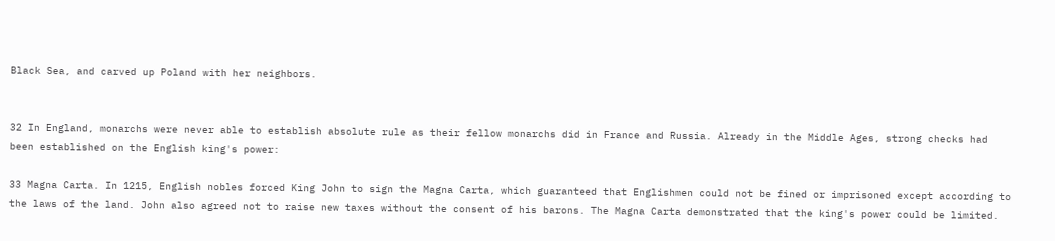Black Sea, and carved up Poland with her neighbors.


32 In England, monarchs were never able to establish absolute rule as their fellow monarchs did in France and Russia. Already in the Middle Ages, strong checks had been established on the English king's power:

33 Magna Carta. In 1215, English nobles forced King John to sign the Magna Carta, which guaranteed that Englishmen could not be fined or imprisoned except according to the laws of the land. John also agreed not to raise new taxes without the consent of his barons. The Magna Carta demonstrated that the king's power could be limited.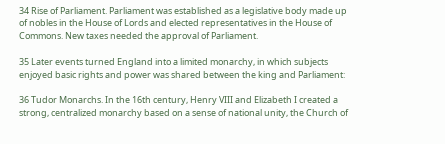34 Rise of Parliament. Parliament was established as a legislative body made up of nobles in the House of Lords and elected representatives in the House of Commons. New taxes needed the approval of Parliament.

35 Later events turned England into a limited monarchy, in which subjects enjoyed basic rights and power was shared between the king and Parliament:

36 Tudor Monarchs. In the 16th century, Henry VIII and Elizabeth I created a strong, centralized monarchy based on a sense of national unity, the Church of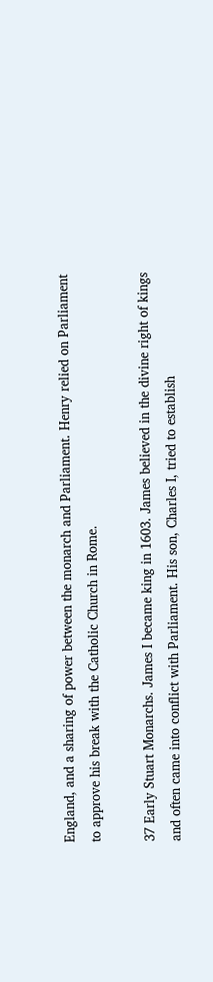England, and a sharing of power between the monarch and Parliament. Henry relied on Parliament to approve his break with the Catholic Church in Rome.

37 Early Stuart Monarchs. James I became king in 1603. James believed in the divine right of kings and often came into conflict with Parliament. His son, Charles I, tried to establish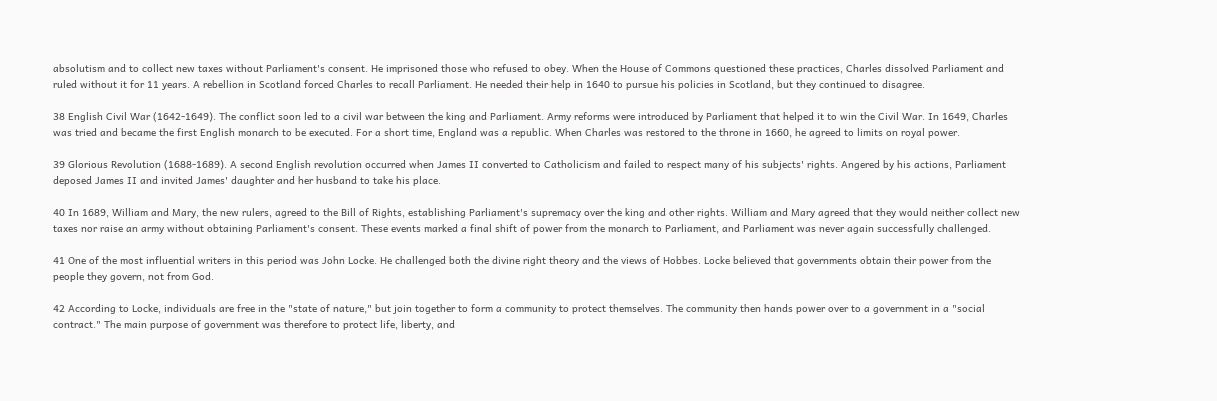absolutism and to collect new taxes without Parliament's consent. He imprisoned those who refused to obey. When the House of Commons questioned these practices, Charles dissolved Parliament and ruled without it for 11 years. A rebellion in Scotland forced Charles to recall Parliament. He needed their help in 1640 to pursue his policies in Scotland, but they continued to disagree.

38 English Civil War (1642-1649). The conflict soon led to a civil war between the king and Parliament. Army reforms were introduced by Parliament that helped it to win the Civil War. In 1649, Charles was tried and became the first English monarch to be executed. For a short time, England was a republic. When Charles was restored to the throne in 1660, he agreed to limits on royal power.

39 Glorious Revolution (1688-1689). A second English revolution occurred when James II converted to Catholicism and failed to respect many of his subjects' rights. Angered by his actions, Parliament deposed James II and invited James' daughter and her husband to take his place.

40 In 1689, William and Mary, the new rulers, agreed to the Bill of Rights, establishing Parliament's supremacy over the king and other rights. William and Mary agreed that they would neither collect new taxes nor raise an army without obtaining Parliament's consent. These events marked a final shift of power from the monarch to Parliament, and Parliament was never again successfully challenged.

41 One of the most influential writers in this period was John Locke. He challenged both the divine right theory and the views of Hobbes. Locke believed that governments obtain their power from the people they govern, not from God.

42 According to Locke, individuals are free in the "state of nature," but join together to form a community to protect themselves. The community then hands power over to a government in a "social contract." The main purpose of government was therefore to protect life, liberty, and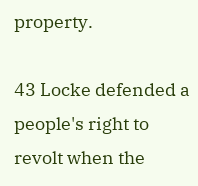property.

43 Locke defended a people's right to revolt when the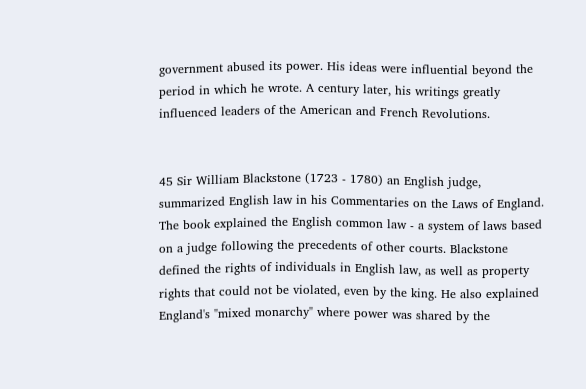government abused its power. His ideas were influential beyond the period in which he wrote. A century later, his writings greatly influenced leaders of the American and French Revolutions.


45 Sir William Blackstone (1723 - 1780) an English judge, summarized English law in his Commentaries on the Laws of England. The book explained the English common law - a system of laws based on a judge following the precedents of other courts. Blackstone defined the rights of individuals in English law, as well as property rights that could not be violated, even by the king. He also explained England's "mixed monarchy" where power was shared by the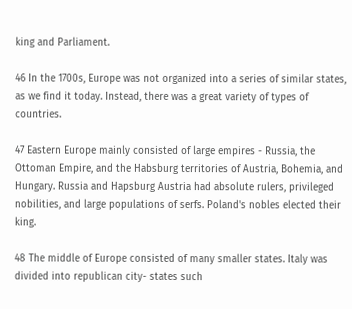king and Parliament.

46 In the 1700s, Europe was not organized into a series of similar states, as we find it today. Instead, there was a great variety of types of countries.

47 Eastern Europe mainly consisted of large empires - Russia, the Ottoman Empire, and the Habsburg territories of Austria, Bohemia, and Hungary. Russia and Hapsburg Austria had absolute rulers, privileged nobilities, and large populations of serfs. Poland's nobles elected their king.

48 The middle of Europe consisted of many smaller states. Italy was divided into republican city- states such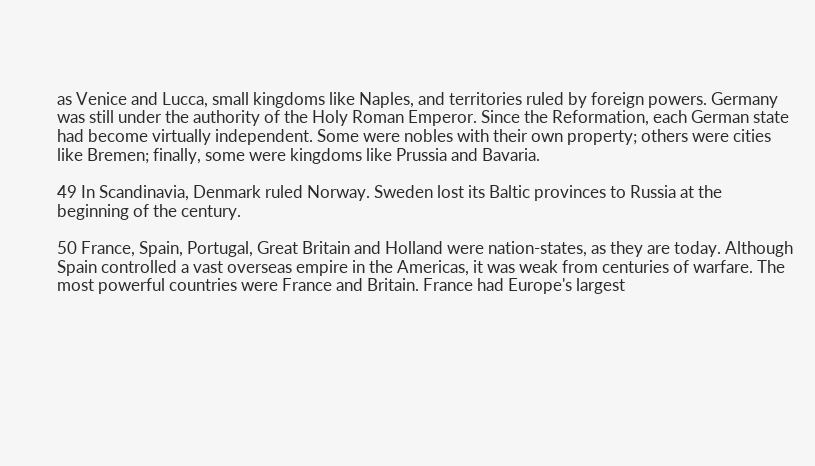as Venice and Lucca, small kingdoms like Naples, and territories ruled by foreign powers. Germany was still under the authority of the Holy Roman Emperor. Since the Reformation, each German state had become virtually independent. Some were nobles with their own property; others were cities like Bremen; finally, some were kingdoms like Prussia and Bavaria.

49 In Scandinavia, Denmark ruled Norway. Sweden lost its Baltic provinces to Russia at the beginning of the century.

50 France, Spain, Portugal, Great Britain and Holland were nation-states, as they are today. Although Spain controlled a vast overseas empire in the Americas, it was weak from centuries of warfare. The most powerful countries were France and Britain. France had Europe's largest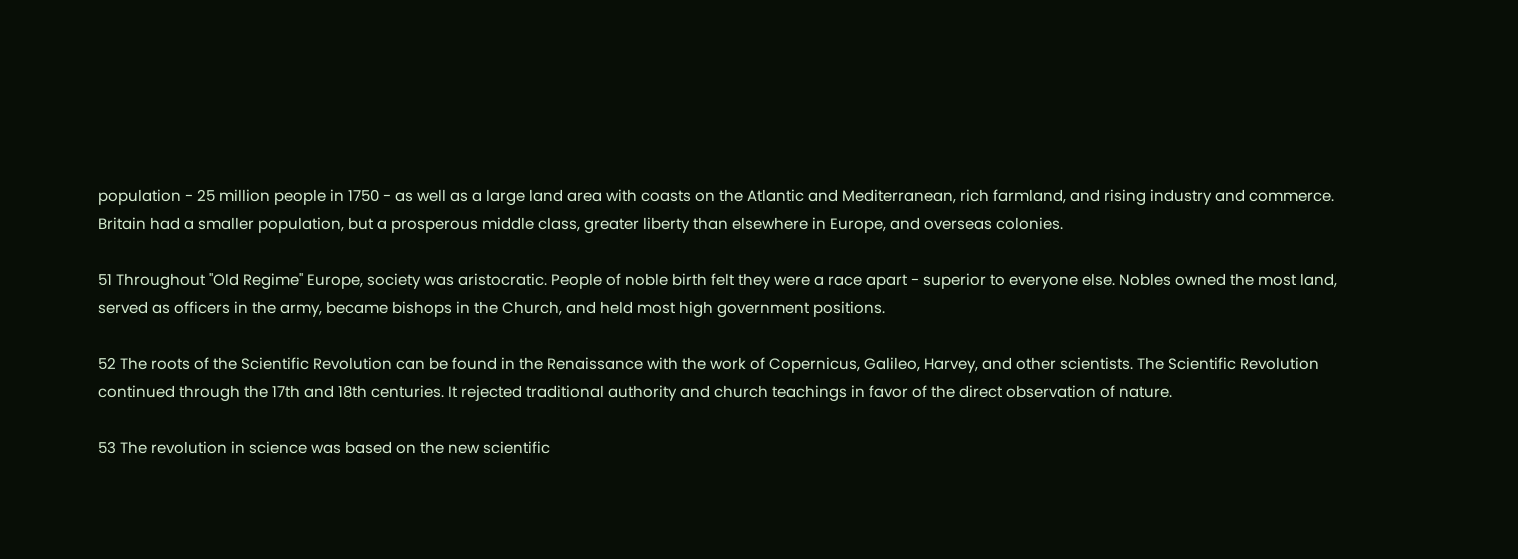population - 25 million people in 1750 - as well as a large land area with coasts on the Atlantic and Mediterranean, rich farmland, and rising industry and commerce. Britain had a smaller population, but a prosperous middle class, greater liberty than elsewhere in Europe, and overseas colonies.

51 Throughout "Old Regime" Europe, society was aristocratic. People of noble birth felt they were a race apart - superior to everyone else. Nobles owned the most land, served as officers in the army, became bishops in the Church, and held most high government positions.

52 The roots of the Scientific Revolution can be found in the Renaissance with the work of Copernicus, Galileo, Harvey, and other scientists. The Scientific Revolution continued through the 17th and 18th centuries. It rejected traditional authority and church teachings in favor of the direct observation of nature.

53 The revolution in science was based on the new scientific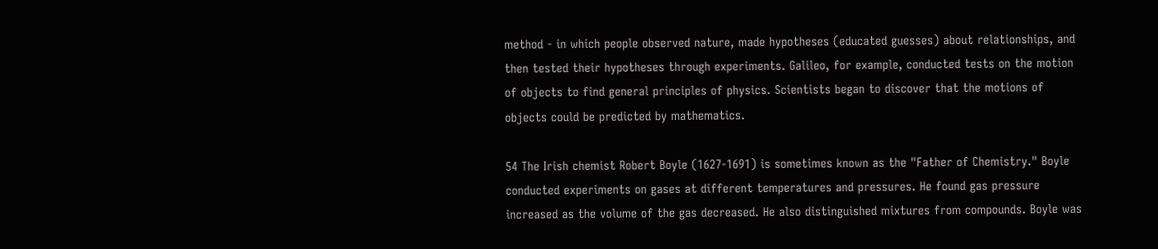method - in which people observed nature, made hypotheses (educated guesses) about relationships, and then tested their hypotheses through experiments. Galileo, for example, conducted tests on the motion of objects to find general principles of physics. Scientists began to discover that the motions of objects could be predicted by mathematics.

54 The Irish chemist Robert Boyle (1627-1691) is sometimes known as the "Father of Chemistry." Boyle conducted experiments on gases at different temperatures and pressures. He found gas pressure increased as the volume of the gas decreased. He also distinguished mixtures from compounds. Boyle was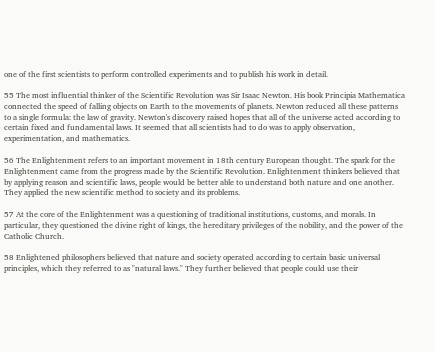one of the first scientists to perform controlled experiments and to publish his work in detail.

55 The most influential thinker of the Scientific Revolution was Sir Isaac Newton. His book Principia Mathematica connected the speed of falling objects on Earth to the movements of planets. Newton reduced all these patterns to a single formula: the law of gravity. Newton's discovery raised hopes that all of the universe acted according to certain fixed and fundamental laws. It seemed that all scientists had to do was to apply observation, experimentation, and mathematics.

56 The Enlightenment refers to an important movement in 18th century European thought. The spark for the Enlightenment came from the progress made by the Scientific Revolution. Enlightenment thinkers believed that by applying reason and scientific laws, people would be better able to understand both nature and one another. They applied the new scientific method to society and its problems.

57 At the core of the Enlightenment was a questioning of traditional institutions, customs, and morals. In particular, they questioned the divine right of kings, the hereditary privileges of the nobility, and the power of the Catholic Church.

58 Enlightened philosophers believed that nature and society operated according to certain basic universal principles, which they referred to as "natural laws." They further believed that people could use their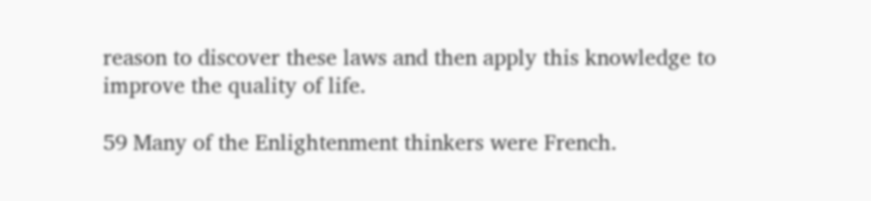reason to discover these laws and then apply this knowledge to improve the quality of life.

59 Many of the Enlightenment thinkers were French.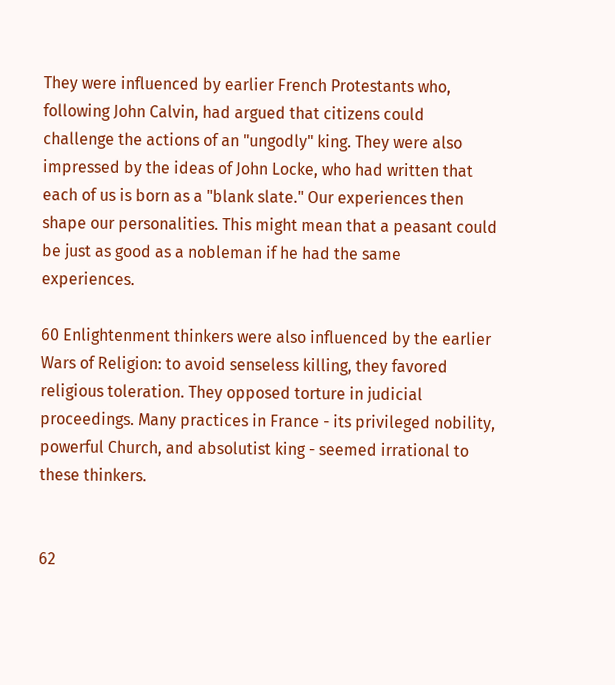They were influenced by earlier French Protestants who, following John Calvin, had argued that citizens could challenge the actions of an "ungodly" king. They were also impressed by the ideas of John Locke, who had written that each of us is born as a "blank slate." Our experiences then shape our personalities. This might mean that a peasant could be just as good as a nobleman if he had the same experiences.

60 Enlightenment thinkers were also influenced by the earlier Wars of Religion: to avoid senseless killing, they favored religious toleration. They opposed torture in judicial proceedings. Many practices in France - its privileged nobility, powerful Church, and absolutist king - seemed irrational to these thinkers.


62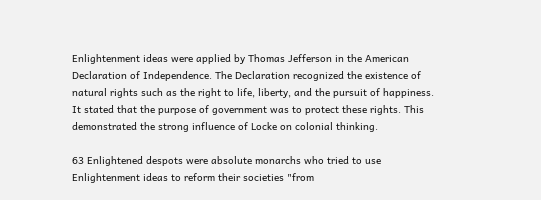Enlightenment ideas were applied by Thomas Jefferson in the American Declaration of Independence. The Declaration recognized the existence of natural rights such as the right to life, liberty, and the pursuit of happiness. It stated that the purpose of government was to protect these rights. This demonstrated the strong influence of Locke on colonial thinking.

63 Enlightened despots were absolute monarchs who tried to use Enlightenment ideas to reform their societies "from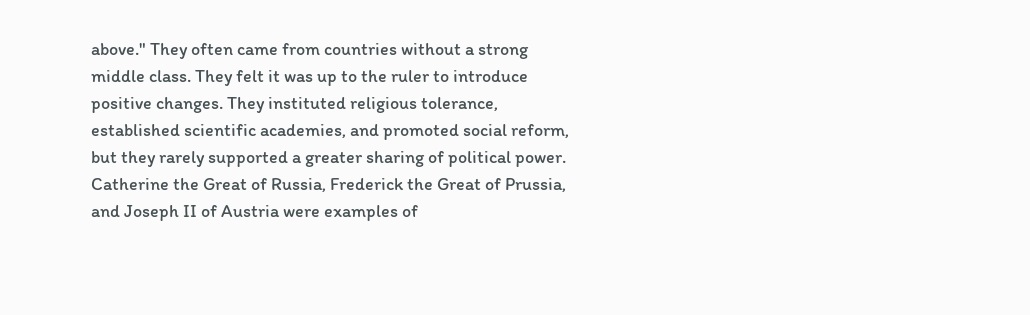above." They often came from countries without a strong middle class. They felt it was up to the ruler to introduce positive changes. They instituted religious tolerance, established scientific academies, and promoted social reform, but they rarely supported a greater sharing of political power. Catherine the Great of Russia, Frederick the Great of Prussia, and Joseph II of Austria were examples of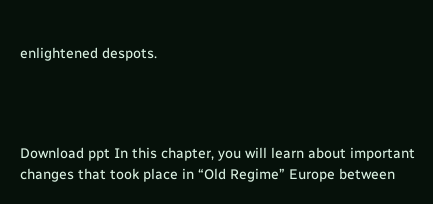enlightened despots.




Download ppt In this chapter, you will learn about important changes that took place in “Old Regime” Europe between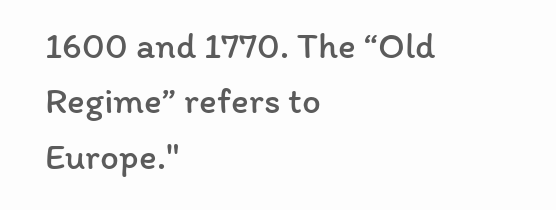1600 and 1770. The “Old Regime” refers to Europe."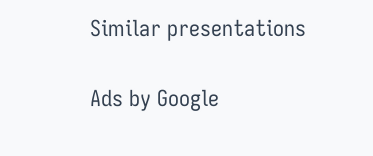Similar presentations

Ads by Google